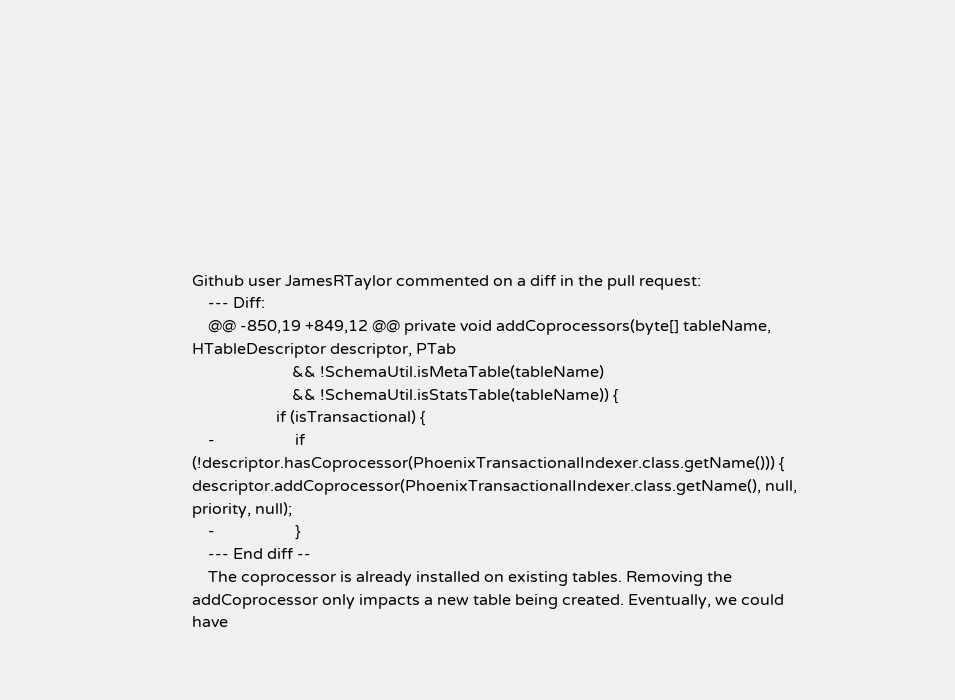Github user JamesRTaylor commented on a diff in the pull request:
    --- Diff:
    @@ -850,19 +849,12 @@ private void addCoprocessors(byte[] tableName,
HTableDescriptor descriptor, PTab
                         && !SchemaUtil.isMetaTable(tableName)
                         && !SchemaUtil.isStatsTable(tableName)) {
                     if (isTransactional) {
    -                    if
(!descriptor.hasCoprocessor(PhoenixTransactionalIndexer.class.getName())) {
descriptor.addCoprocessor(PhoenixTransactionalIndexer.class.getName(), null,
priority, null);
    -                    }
    --- End diff --
    The coprocessor is already installed on existing tables. Removing the
addCoprocessor only impacts a new table being created. Eventually, we could
have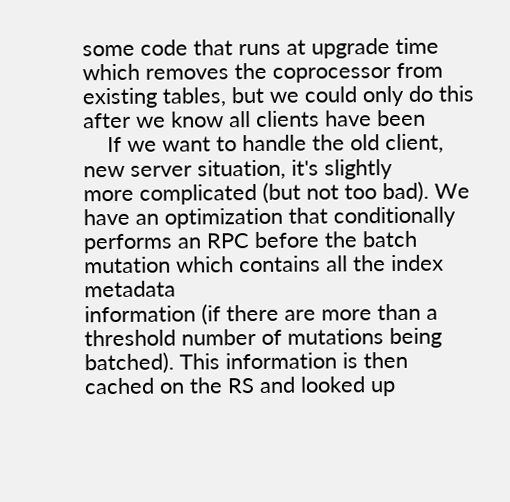some code that runs at upgrade time which removes the coprocessor from
existing tables, but we could only do this after we know all clients have been
    If we want to handle the old client, new server situation, it's slightly
more complicated (but not too bad). We have an optimization that conditionally
performs an RPC before the batch mutation which contains all the index metadata
information (if there are more than a threshold number of mutations being
batched). This information is then cached on the RS and looked up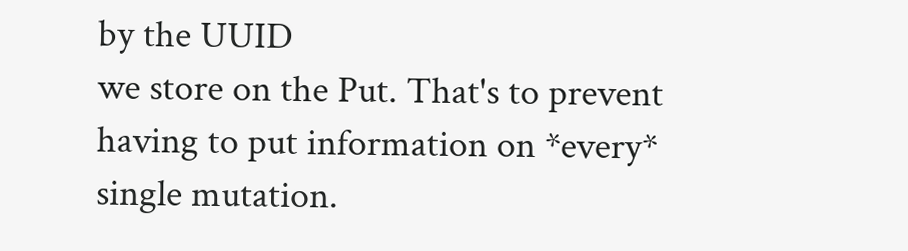by the UUID
we store on the Put. That's to prevent having to put information on *every*
single mutation.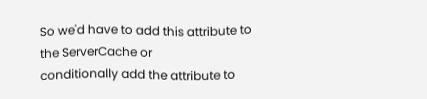So we'd have to add this attribute to the ServerCache or
conditionally add the attribute to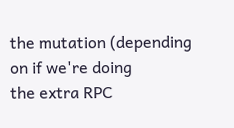the mutation (depending on if we're doing
the extra RPC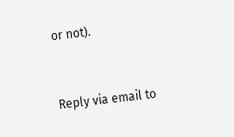or not).


Reply via email to